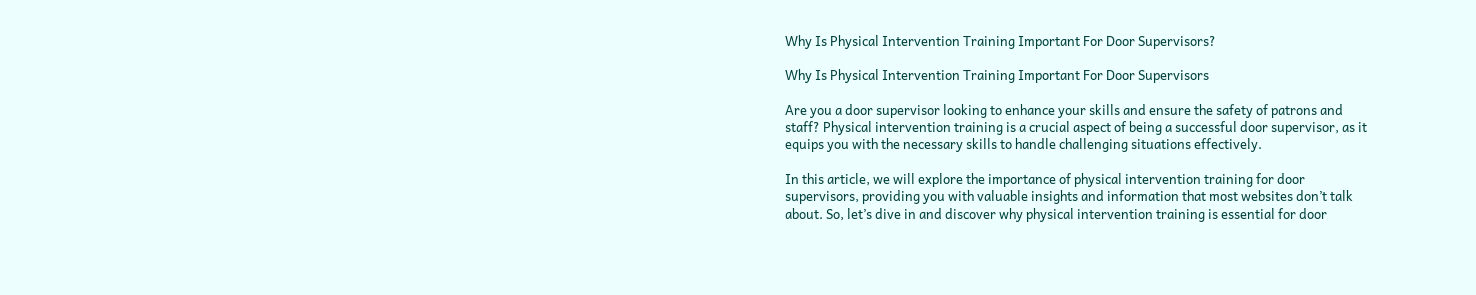Why Is Physical Intervention Training Important For Door Supervisors?

Why Is Physical Intervention Training Important For Door Supervisors

Are you a door supervisor looking to enhance your skills and ensure the safety of patrons and staff? Physical intervention training is a crucial aspect of being a successful door supervisor, as it equips you with the necessary skills to handle challenging situations effectively.

In this article, we will explore the importance of physical intervention training for door supervisors, providing you with valuable insights and information that most websites don’t talk about. So, let’s dive in and discover why physical intervention training is essential for door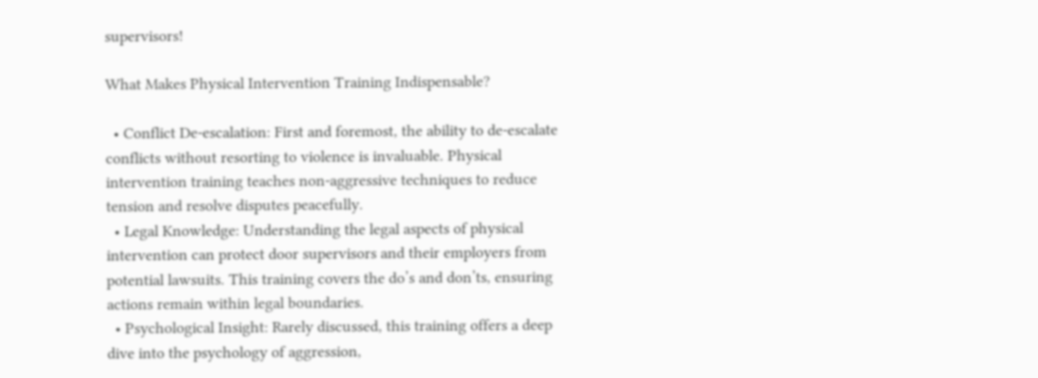supervisors!

What Makes Physical Intervention Training Indispensable?

  • Conflict De-escalation: First and foremost, the ability to de-escalate conflicts without resorting to violence is invaluable. Physical intervention training teaches non-aggressive techniques to reduce tension and resolve disputes peacefully.
  • Legal Knowledge: Understanding the legal aspects of physical intervention can protect door supervisors and their employers from potential lawsuits. This training covers the do’s and don’ts, ensuring actions remain within legal boundaries.
  • Psychological Insight: Rarely discussed, this training offers a deep dive into the psychology of aggression,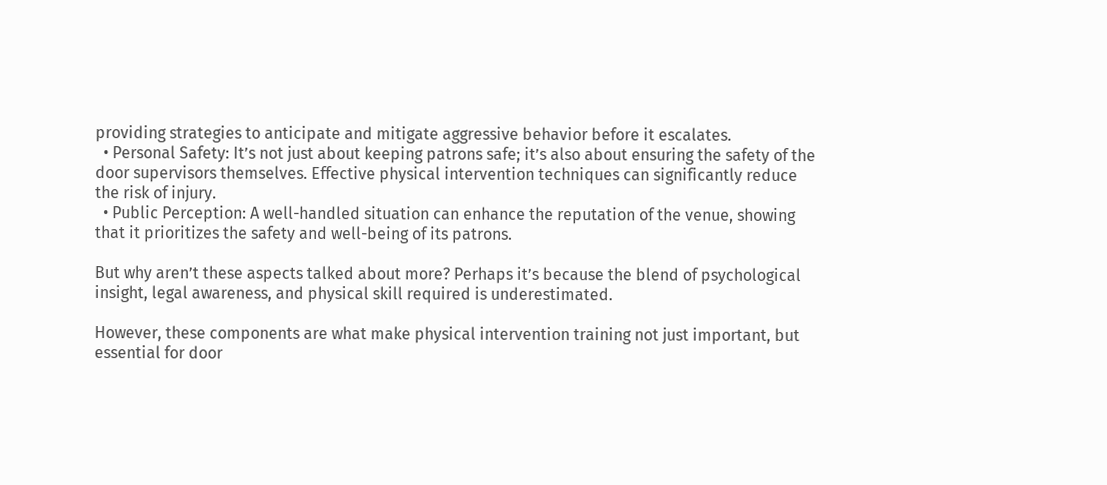providing strategies to anticipate and mitigate aggressive behavior before it escalates.
  • Personal Safety: It’s not just about keeping patrons safe; it’s also about ensuring the safety of the door supervisors themselves. Effective physical intervention techniques can significantly reduce the risk of injury.
  • Public Perception: A well-handled situation can enhance the reputation of the venue, showing that it prioritizes the safety and well-being of its patrons.

But why aren’t these aspects talked about more? Perhaps it’s because the blend of psychological insight, legal awareness, and physical skill required is underestimated.

However, these components are what make physical intervention training not just important, but essential for door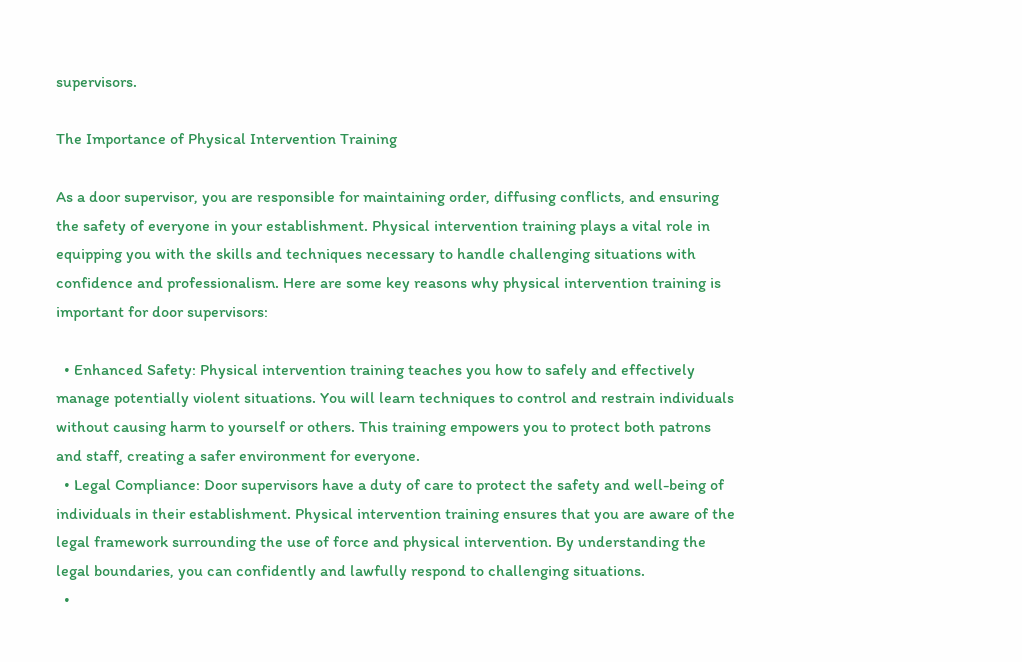supervisors.

The Importance of Physical Intervention Training

As a door supervisor, you are responsible for maintaining order, diffusing conflicts, and ensuring the safety of everyone in your establishment. Physical intervention training plays a vital role in equipping you with the skills and techniques necessary to handle challenging situations with confidence and professionalism. Here are some key reasons why physical intervention training is important for door supervisors:

  • Enhanced Safety: Physical intervention training teaches you how to safely and effectively manage potentially violent situations. You will learn techniques to control and restrain individuals without causing harm to yourself or others. This training empowers you to protect both patrons and staff, creating a safer environment for everyone.
  • Legal Compliance: Door supervisors have a duty of care to protect the safety and well-being of individuals in their establishment. Physical intervention training ensures that you are aware of the legal framework surrounding the use of force and physical intervention. By understanding the legal boundaries, you can confidently and lawfully respond to challenging situations.
  •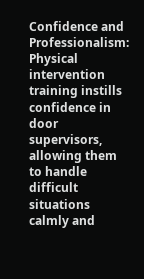Confidence and Professionalism: Physical intervention training instills confidence in door supervisors, allowing them to handle difficult situations calmly and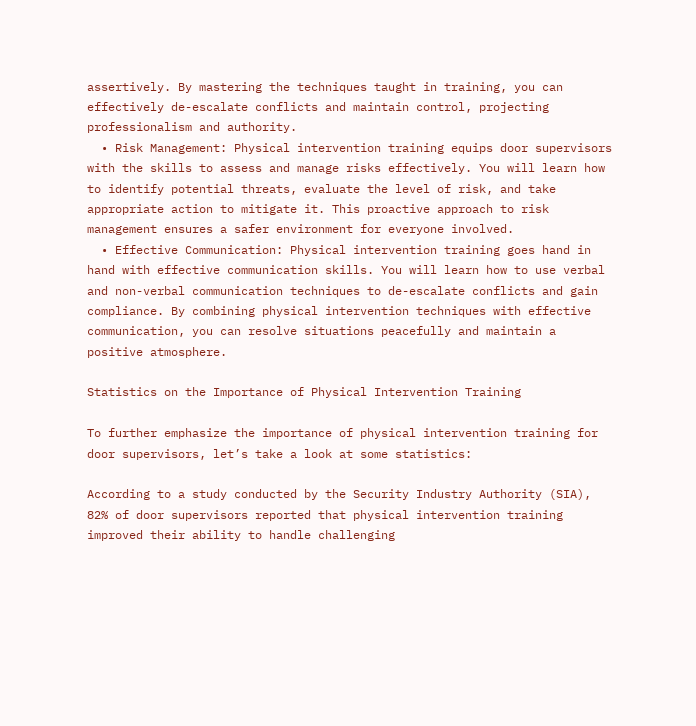assertively. By mastering the techniques taught in training, you can effectively de-escalate conflicts and maintain control, projecting professionalism and authority.
  • Risk Management: Physical intervention training equips door supervisors with the skills to assess and manage risks effectively. You will learn how to identify potential threats, evaluate the level of risk, and take appropriate action to mitigate it. This proactive approach to risk management ensures a safer environment for everyone involved.
  • Effective Communication: Physical intervention training goes hand in hand with effective communication skills. You will learn how to use verbal and non-verbal communication techniques to de-escalate conflicts and gain compliance. By combining physical intervention techniques with effective communication, you can resolve situations peacefully and maintain a positive atmosphere.

Statistics on the Importance of Physical Intervention Training

To further emphasize the importance of physical intervention training for door supervisors, let’s take a look at some statistics:

According to a study conducted by the Security Industry Authority (SIA), 82% of door supervisors reported that physical intervention training improved their ability to handle challenging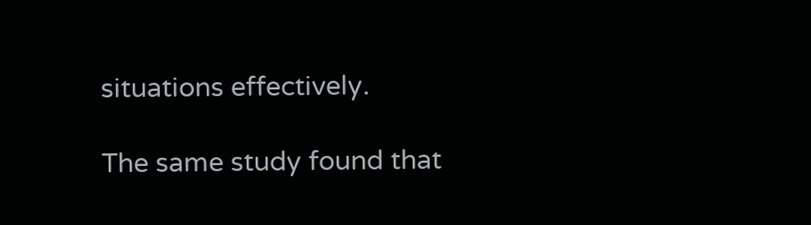situations effectively.

The same study found that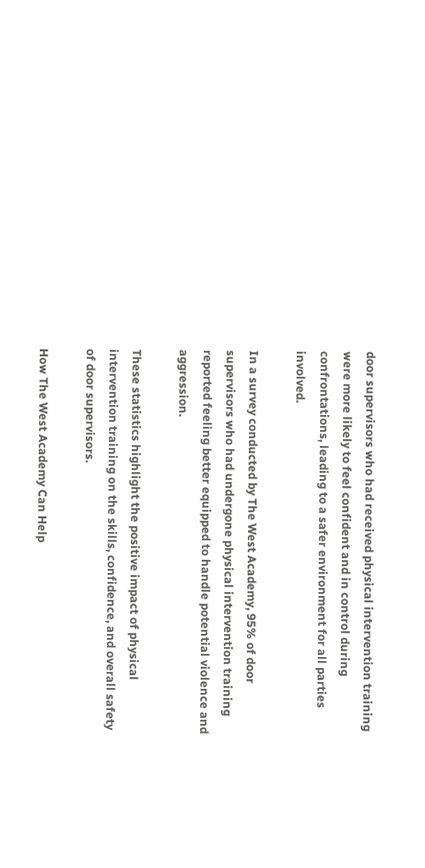door supervisors who had received physical intervention training were more likely to feel confident and in control during confrontations, leading to a safer environment for all parties involved.

In a survey conducted by The West Academy, 95% of door supervisors who had undergone physical intervention training reported feeling better equipped to handle potential violence and aggression.

These statistics highlight the positive impact of physical intervention training on the skills, confidence, and overall safety of door supervisors.

How The West Academy Can Help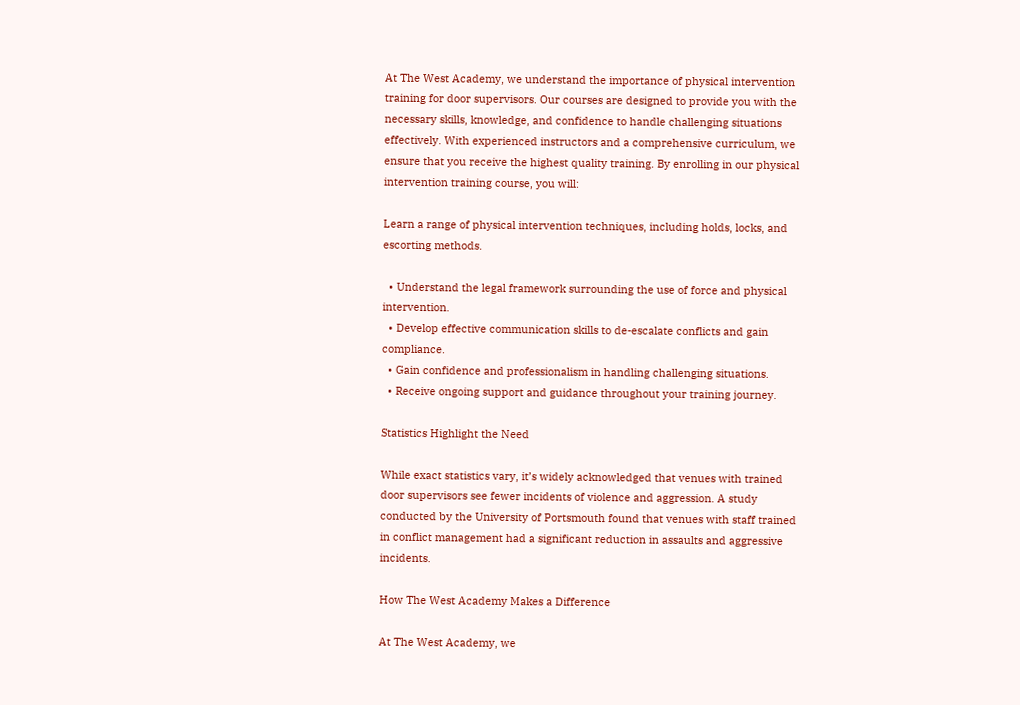At The West Academy, we understand the importance of physical intervention training for door supervisors. Our courses are designed to provide you with the necessary skills, knowledge, and confidence to handle challenging situations effectively. With experienced instructors and a comprehensive curriculum, we ensure that you receive the highest quality training. By enrolling in our physical intervention training course, you will:

Learn a range of physical intervention techniques, including holds, locks, and escorting methods.

  • Understand the legal framework surrounding the use of force and physical intervention.
  • Develop effective communication skills to de-escalate conflicts and gain compliance.
  • Gain confidence and professionalism in handling challenging situations.
  • Receive ongoing support and guidance throughout your training journey.

Statistics Highlight the Need

While exact statistics vary, it’s widely acknowledged that venues with trained door supervisors see fewer incidents of violence and aggression. A study conducted by the University of Portsmouth found that venues with staff trained in conflict management had a significant reduction in assaults and aggressive incidents.

How The West Academy Makes a Difference

At The West Academy, we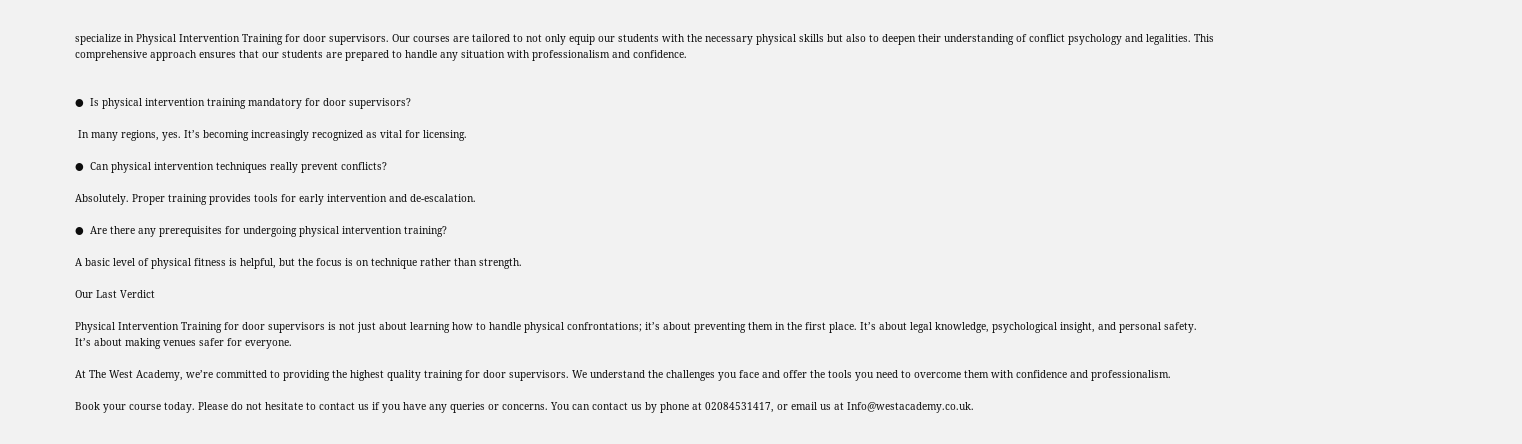specialize in Physical Intervention Training for door supervisors. Our courses are tailored to not only equip our students with the necessary physical skills but also to deepen their understanding of conflict psychology and legalities. This comprehensive approach ensures that our students are prepared to handle any situation with professionalism and confidence.


●  Is physical intervention training mandatory for door supervisors?

 In many regions, yes. It’s becoming increasingly recognized as vital for licensing.

●  Can physical intervention techniques really prevent conflicts?

Absolutely. Proper training provides tools for early intervention and de-escalation.

●  Are there any prerequisites for undergoing physical intervention training?

A basic level of physical fitness is helpful, but the focus is on technique rather than strength.

Our Last Verdict

Physical Intervention Training for door supervisors is not just about learning how to handle physical confrontations; it’s about preventing them in the first place. It’s about legal knowledge, psychological insight, and personal safety. It’s about making venues safer for everyone.

At The West Academy, we’re committed to providing the highest quality training for door supervisors. We understand the challenges you face and offer the tools you need to overcome them with confidence and professionalism.

Book your course today. Please do not hesitate to contact us if you have any queries or concerns. You can contact us by phone at 02084531417, or email us at Info@westacademy.co.uk.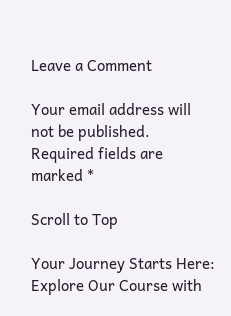Leave a Comment

Your email address will not be published. Required fields are marked *

Scroll to Top

Your Journey Starts Here: Explore Our Course with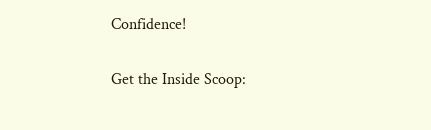Confidence!

Get the Inside Scoop: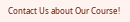Contact Us about Our Course!